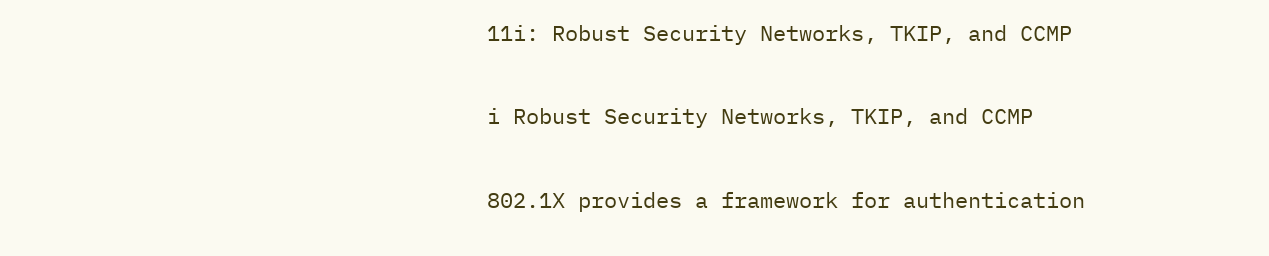11i: Robust Security Networks, TKIP, and CCMP

i Robust Security Networks, TKIP, and CCMP

802.1X provides a framework for authentication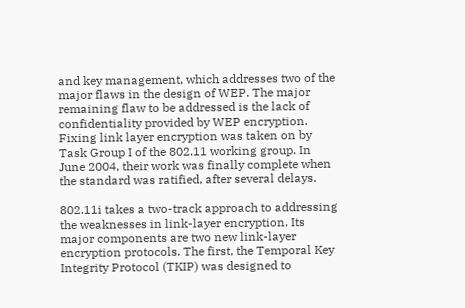and key management, which addresses two of the major flaws in the design of WEP. The major remaining flaw to be addressed is the lack of confidentiality provided by WEP encryption. Fixing link layer encryption was taken on by Task Group I of the 802.11 working group. In June 2004, their work was finally complete when the standard was ratified, after several delays.

802.11i takes a two-track approach to addressing the weaknesses in link-layer encryption. Its major components are two new link-layer encryption protocols. The first, the Temporal Key Integrity Protocol (TKIP) was designed to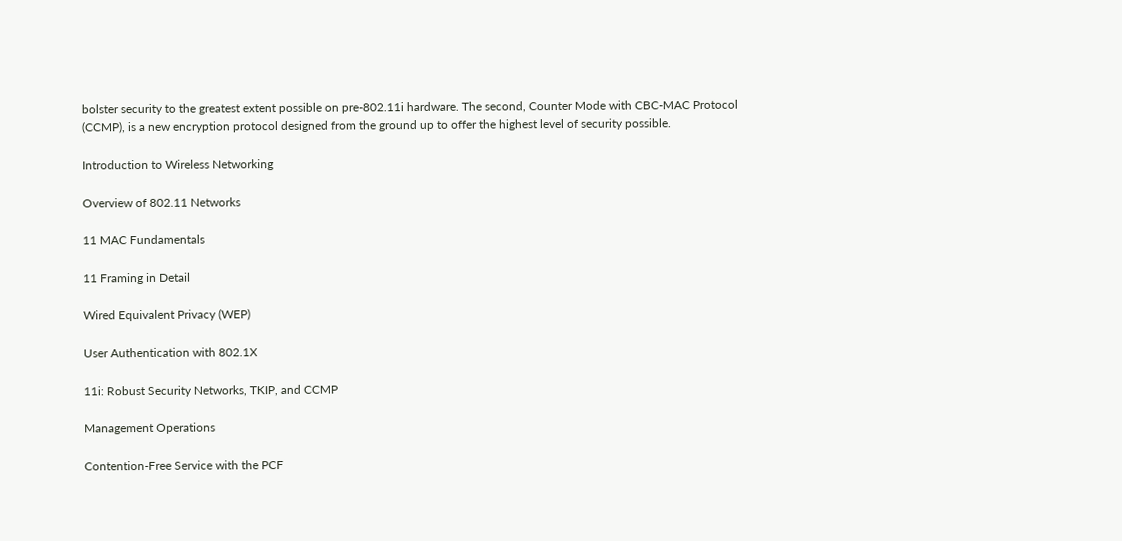bolster security to the greatest extent possible on pre-802.11i hardware. The second, Counter Mode with CBC-MAC Protocol (CCMP), is a new encryption protocol designed from the ground up to offer the highest level of security possible.

Introduction to Wireless Networking

Overview of 802.11 Networks

11 MAC Fundamentals

11 Framing in Detail

Wired Equivalent Privacy (WEP)

User Authentication with 802.1X

11i: Robust Security Networks, TKIP, and CCMP

Management Operations

Contention-Free Service with the PCF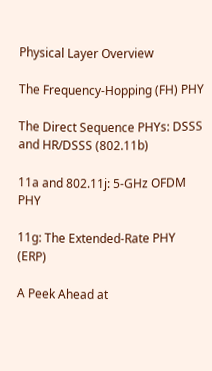Physical Layer Overview

The Frequency-Hopping (FH) PHY

The Direct Sequence PHYs: DSSS and HR/DSSS (802.11b)

11a and 802.11j: 5-GHz OFDM PHY

11g: The Extended-Rate PHY (ERP)

A Peek Ahead at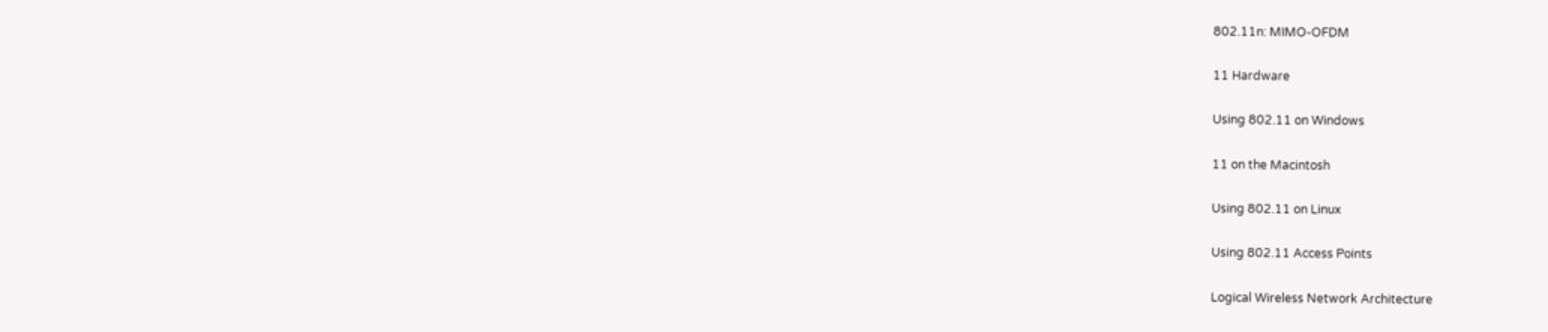802.11n: MIMO-OFDM

11 Hardware

Using 802.11 on Windows

11 on the Macintosh

Using 802.11 on Linux

Using 802.11 Access Points

Logical Wireless Network Architecture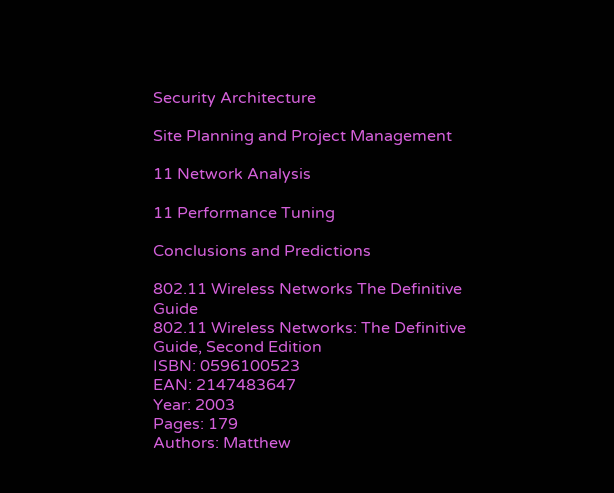Security Architecture

Site Planning and Project Management

11 Network Analysis

11 Performance Tuning

Conclusions and Predictions

802.11 Wireless Networks The Definitive Guide
802.11 Wireless Networks: The Definitive Guide, Second Edition
ISBN: 0596100523
EAN: 2147483647
Year: 2003
Pages: 179
Authors: Matthew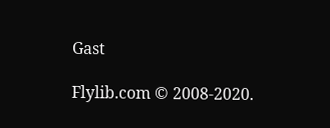Gast

Flylib.com © 2008-2020.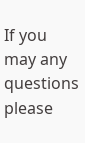If you may any questions please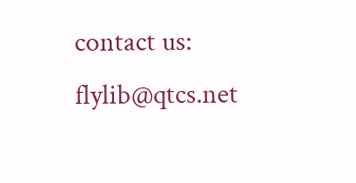contact us: flylib@qtcs.net